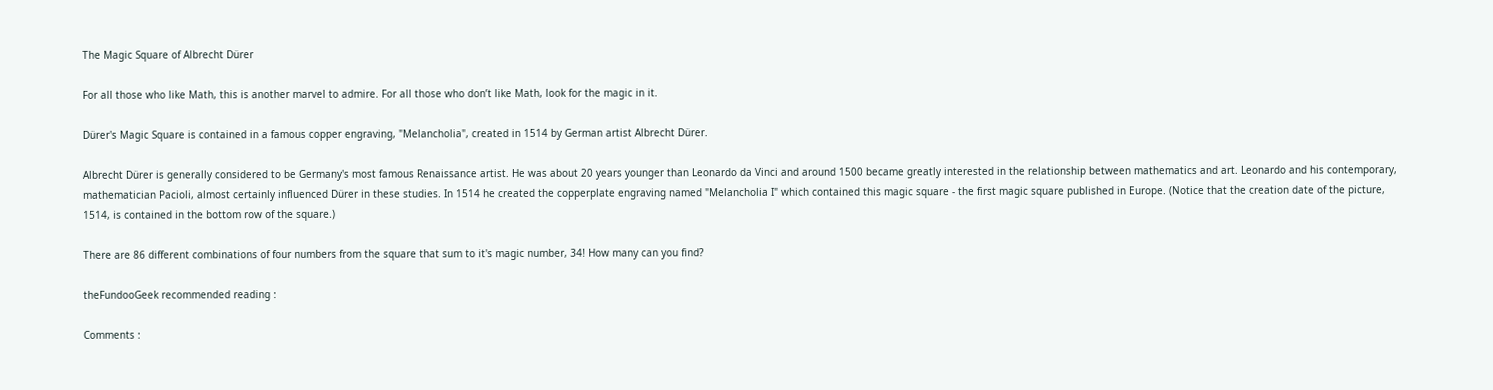The Magic Square of Albrecht Dürer

For all those who like Math, this is another marvel to admire. For all those who don’t like Math, look for the magic in it.

Dürer's Magic Square is contained in a famous copper engraving, "Melancholia", created in 1514 by German artist Albrecht Dürer.

Albrecht Dürer is generally considered to be Germany's most famous Renaissance artist. He was about 20 years younger than Leonardo da Vinci and around 1500 became greatly interested in the relationship between mathematics and art. Leonardo and his contemporary, mathematician Pacioli, almost certainly influenced Dürer in these studies. In 1514 he created the copperplate engraving named "Melancholia I" which contained this magic square - the first magic square published in Europe. (Notice that the creation date of the picture, 1514, is contained in the bottom row of the square.)

There are 86 different combinations of four numbers from the square that sum to it's magic number, 34! How many can you find?

theFundooGeek recommended reading :

Comments :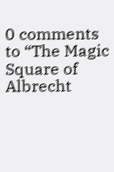0 comments to “The Magic Square of Albrecht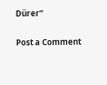Dürer”

Post a Comment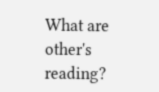What are other's reading?